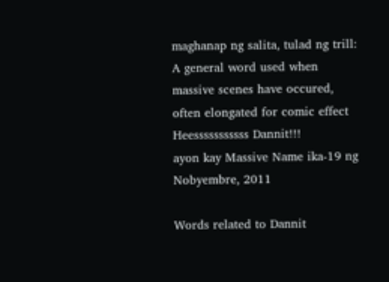maghanap ng salita, tulad ng trill:
A general word used when massive scenes have occured, often elongated for comic effect
Heesssssssssss Dannit!!!
ayon kay Massive Name ika-19 ng Nobyembre, 2011

Words related to Dannit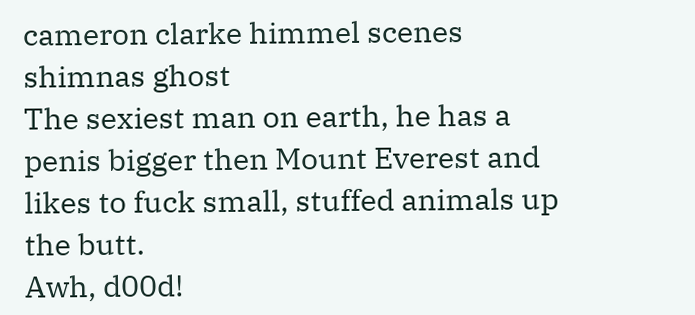cameron clarke himmel scenes shimnas ghost
The sexiest man on earth, he has a penis bigger then Mount Everest and likes to fuck small, stuffed animals up the butt.
Awh, d00d!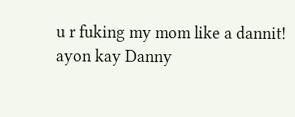u r fuking my mom like a dannit!
ayon kay Danny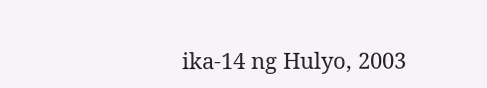ika-14 ng Hulyo, 2003